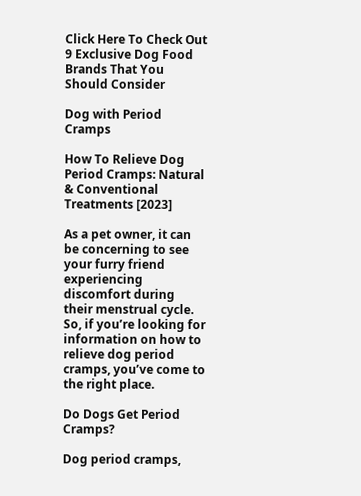Click Here To Check Out 9 Exclusive Dog Food Brands That You Should Consider

Dog with Period Cramps

How To Relieve Dog Period Cramps: Natural & Conventional Treatments [2023]

As a pet owner, it can be concerning to see your furry friend experiencing discomfort during their menstrual cycle. So, if you’re looking for information on how to relieve dog period cramps, you’ve come to the right place.

Do Dogs Get Period Cramps?

Dog period cramps,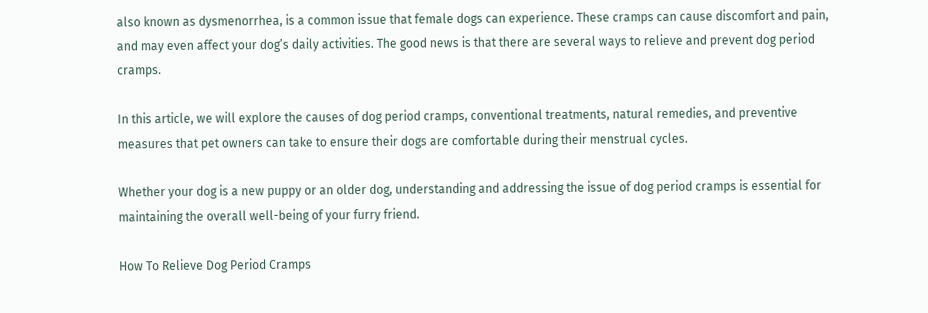also known as dysmenorrhea, is a common issue that female dogs can experience. These cramps can cause discomfort and pain, and may even affect your dog’s daily activities. The good news is that there are several ways to relieve and prevent dog period cramps.

In this article, we will explore the causes of dog period cramps, conventional treatments, natural remedies, and preventive measures that pet owners can take to ensure their dogs are comfortable during their menstrual cycles.

Whether your dog is a new puppy or an older dog, understanding and addressing the issue of dog period cramps is essential for maintaining the overall well-being of your furry friend.

How To Relieve Dog Period Cramps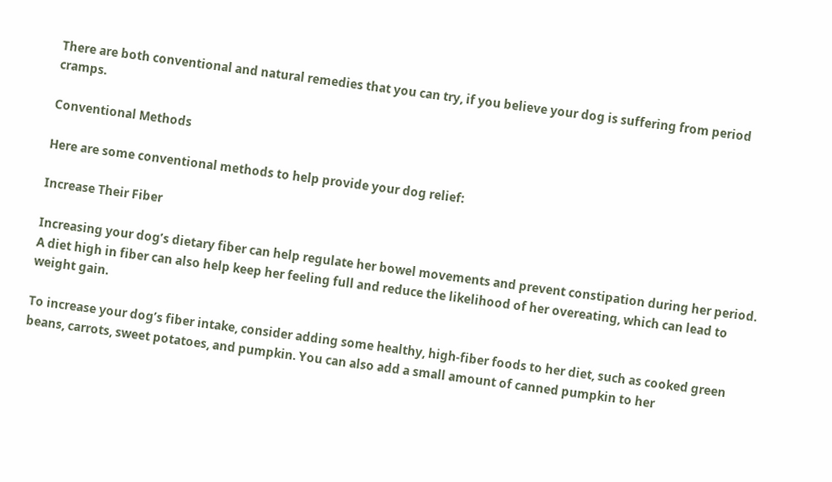There are both conventional and natural remedies that you can try, if you believe your dog is suffering from period cramps.

Conventional Methods

Here are some conventional methods to help provide your dog relief:

Increase Their Fiber

Increasing your dog’s dietary fiber can help regulate her bowel movements and prevent constipation during her period. A diet high in fiber can also help keep her feeling full and reduce the likelihood of her overeating, which can lead to weight gain.

To increase your dog’s fiber intake, consider adding some healthy, high-fiber foods to her diet, such as cooked green beans, carrots, sweet potatoes, and pumpkin. You can also add a small amount of canned pumpkin to her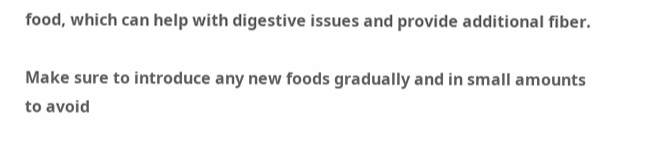food, which can help with digestive issues and provide additional fiber.

Make sure to introduce any new foods gradually and in small amounts to avoid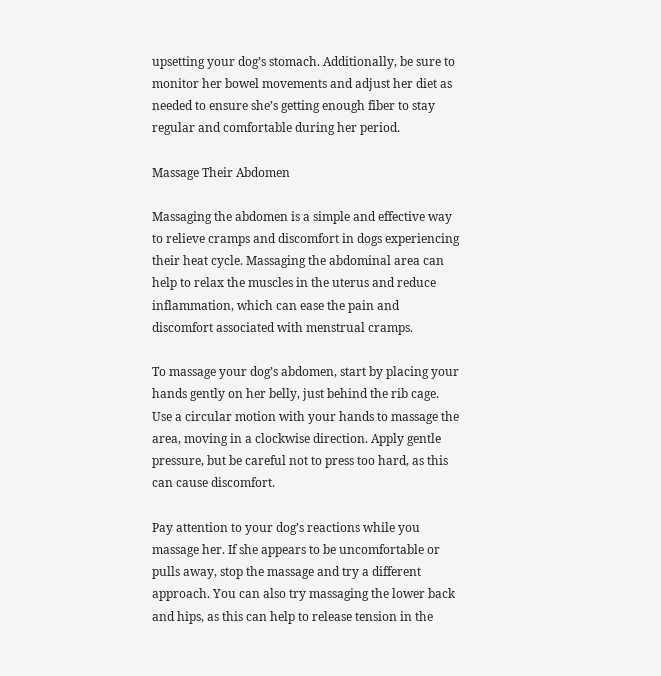upsetting your dog’s stomach. Additionally, be sure to monitor her bowel movements and adjust her diet as needed to ensure she’s getting enough fiber to stay regular and comfortable during her period.

Massage Their Abdomen

Massaging the abdomen is a simple and effective way to relieve cramps and discomfort in dogs experiencing their heat cycle. Massaging the abdominal area can help to relax the muscles in the uterus and reduce inflammation, which can ease the pain and discomfort associated with menstrual cramps.

To massage your dog’s abdomen, start by placing your hands gently on her belly, just behind the rib cage. Use a circular motion with your hands to massage the area, moving in a clockwise direction. Apply gentle pressure, but be careful not to press too hard, as this can cause discomfort.

Pay attention to your dog’s reactions while you massage her. If she appears to be uncomfortable or pulls away, stop the massage and try a different approach. You can also try massaging the lower back and hips, as this can help to release tension in the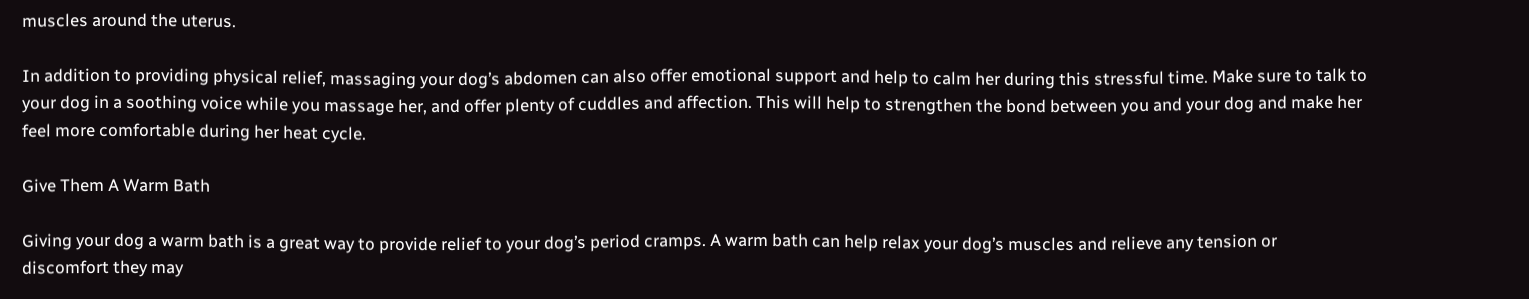muscles around the uterus.

In addition to providing physical relief, massaging your dog’s abdomen can also offer emotional support and help to calm her during this stressful time. Make sure to talk to your dog in a soothing voice while you massage her, and offer plenty of cuddles and affection. This will help to strengthen the bond between you and your dog and make her feel more comfortable during her heat cycle.

Give Them A Warm Bath

Giving your dog a warm bath is a great way to provide relief to your dog’s period cramps. A warm bath can help relax your dog’s muscles and relieve any tension or discomfort they may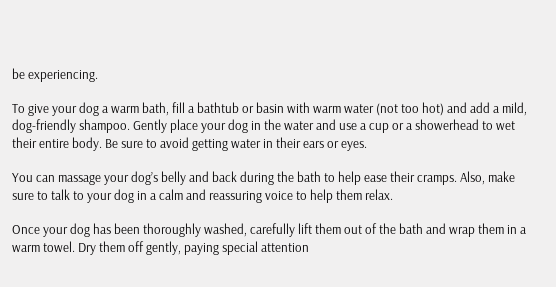be experiencing.

To give your dog a warm bath, fill a bathtub or basin with warm water (not too hot) and add a mild, dog-friendly shampoo. Gently place your dog in the water and use a cup or a showerhead to wet their entire body. Be sure to avoid getting water in their ears or eyes.

You can massage your dog’s belly and back during the bath to help ease their cramps. Also, make sure to talk to your dog in a calm and reassuring voice to help them relax.

Once your dog has been thoroughly washed, carefully lift them out of the bath and wrap them in a warm towel. Dry them off gently, paying special attention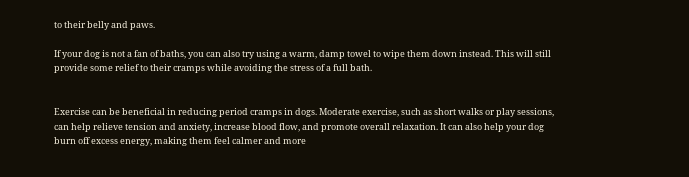to their belly and paws.

If your dog is not a fan of baths, you can also try using a warm, damp towel to wipe them down instead. This will still provide some relief to their cramps while avoiding the stress of a full bath.


Exercise can be beneficial in reducing period cramps in dogs. Moderate exercise, such as short walks or play sessions, can help relieve tension and anxiety, increase blood flow, and promote overall relaxation. It can also help your dog burn off excess energy, making them feel calmer and more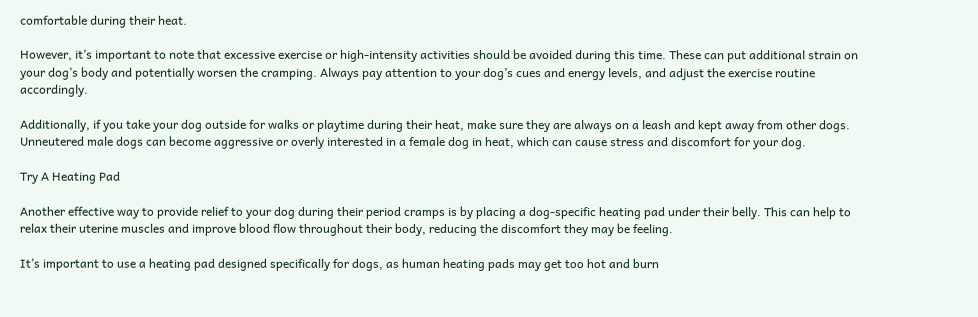comfortable during their heat.

However, it’s important to note that excessive exercise or high-intensity activities should be avoided during this time. These can put additional strain on your dog’s body and potentially worsen the cramping. Always pay attention to your dog’s cues and energy levels, and adjust the exercise routine accordingly.

Additionally, if you take your dog outside for walks or playtime during their heat, make sure they are always on a leash and kept away from other dogs. Unneutered male dogs can become aggressive or overly interested in a female dog in heat, which can cause stress and discomfort for your dog.

Try A Heating Pad

Another effective way to provide relief to your dog during their period cramps is by placing a dog-specific heating pad under their belly. This can help to relax their uterine muscles and improve blood flow throughout their body, reducing the discomfort they may be feeling.

It’s important to use a heating pad designed specifically for dogs, as human heating pads may get too hot and burn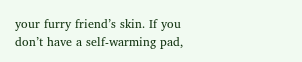your furry friend’s skin. If you don’t have a self-warming pad,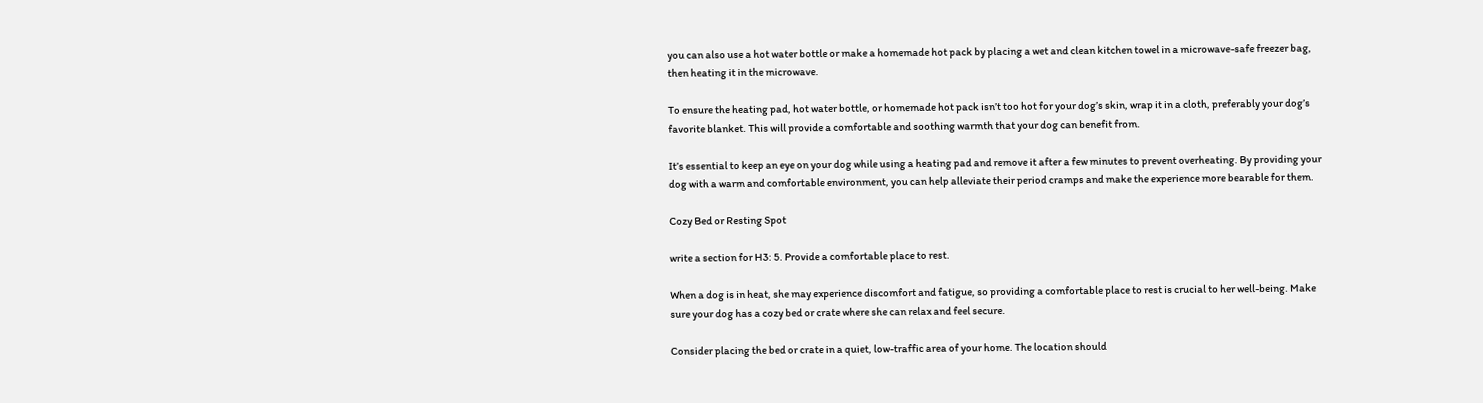you can also use a hot water bottle or make a homemade hot pack by placing a wet and clean kitchen towel in a microwave-safe freezer bag, then heating it in the microwave.

To ensure the heating pad, hot water bottle, or homemade hot pack isn’t too hot for your dog’s skin, wrap it in a cloth, preferably your dog’s favorite blanket. This will provide a comfortable and soothing warmth that your dog can benefit from.

It’s essential to keep an eye on your dog while using a heating pad and remove it after a few minutes to prevent overheating. By providing your dog with a warm and comfortable environment, you can help alleviate their period cramps and make the experience more bearable for them.

Cozy Bed or Resting Spot

write a section for H3: 5. Provide a comfortable place to rest.

When a dog is in heat, she may experience discomfort and fatigue, so providing a comfortable place to rest is crucial to her well-being. Make sure your dog has a cozy bed or crate where she can relax and feel secure.

Consider placing the bed or crate in a quiet, low-traffic area of your home. The location should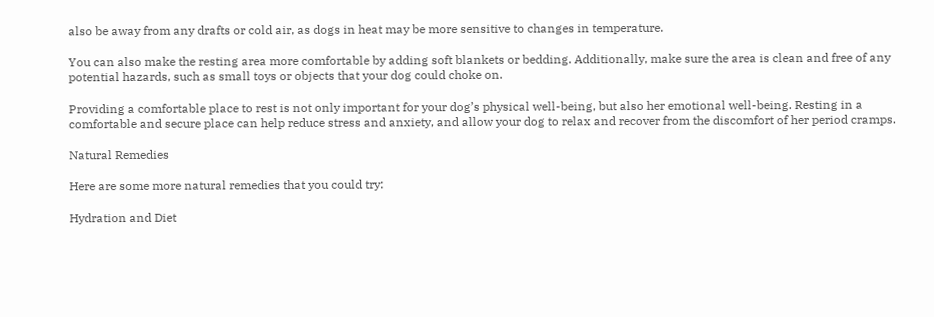also be away from any drafts or cold air, as dogs in heat may be more sensitive to changes in temperature.

You can also make the resting area more comfortable by adding soft blankets or bedding. Additionally, make sure the area is clean and free of any potential hazards, such as small toys or objects that your dog could choke on.

Providing a comfortable place to rest is not only important for your dog’s physical well-being, but also her emotional well-being. Resting in a comfortable and secure place can help reduce stress and anxiety, and allow your dog to relax and recover from the discomfort of her period cramps.

Natural Remedies

Here are some more natural remedies that you could try:

Hydration and Diet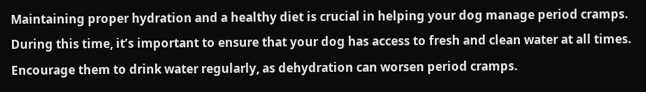Maintaining proper hydration and a healthy diet is crucial in helping your dog manage period cramps. During this time, it’s important to ensure that your dog has access to fresh and clean water at all times. Encourage them to drink water regularly, as dehydration can worsen period cramps.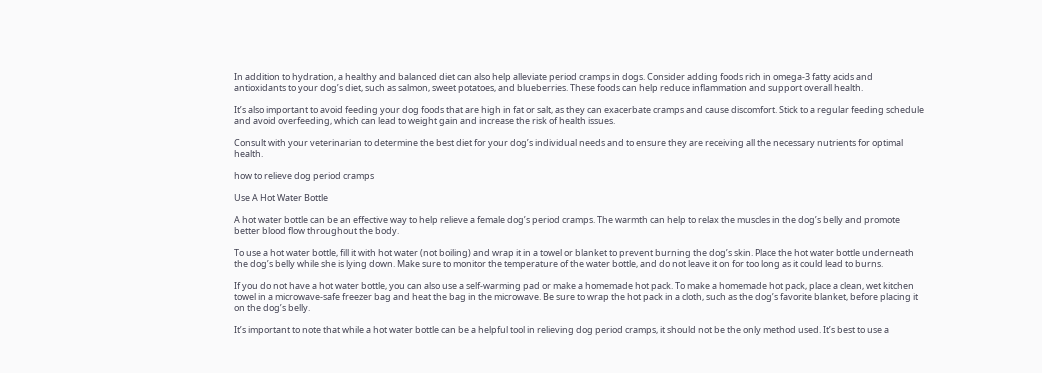In addition to hydration, a healthy and balanced diet can also help alleviate period cramps in dogs. Consider adding foods rich in omega-3 fatty acids and antioxidants to your dog’s diet, such as salmon, sweet potatoes, and blueberries. These foods can help reduce inflammation and support overall health.

It’s also important to avoid feeding your dog foods that are high in fat or salt, as they can exacerbate cramps and cause discomfort. Stick to a regular feeding schedule and avoid overfeeding, which can lead to weight gain and increase the risk of health issues.

Consult with your veterinarian to determine the best diet for your dog’s individual needs and to ensure they are receiving all the necessary nutrients for optimal health.

how to relieve dog period cramps

Use A Hot Water Bottle

A hot water bottle can be an effective way to help relieve a female dog’s period cramps. The warmth can help to relax the muscles in the dog’s belly and promote better blood flow throughout the body.

To use a hot water bottle, fill it with hot water (not boiling) and wrap it in a towel or blanket to prevent burning the dog’s skin. Place the hot water bottle underneath the dog’s belly while she is lying down. Make sure to monitor the temperature of the water bottle, and do not leave it on for too long as it could lead to burns.

If you do not have a hot water bottle, you can also use a self-warming pad or make a homemade hot pack. To make a homemade hot pack, place a clean, wet kitchen towel in a microwave-safe freezer bag and heat the bag in the microwave. Be sure to wrap the hot pack in a cloth, such as the dog’s favorite blanket, before placing it on the dog’s belly.

It’s important to note that while a hot water bottle can be a helpful tool in relieving dog period cramps, it should not be the only method used. It’s best to use a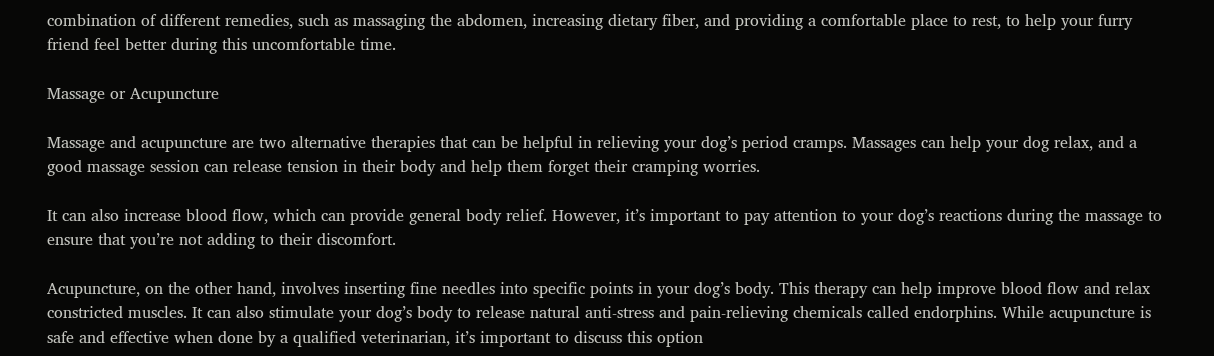combination of different remedies, such as massaging the abdomen, increasing dietary fiber, and providing a comfortable place to rest, to help your furry friend feel better during this uncomfortable time.

Massage or Acupuncture

Massage and acupuncture are two alternative therapies that can be helpful in relieving your dog’s period cramps. Massages can help your dog relax, and a good massage session can release tension in their body and help them forget their cramping worries.

It can also increase blood flow, which can provide general body relief. However, it’s important to pay attention to your dog’s reactions during the massage to ensure that you’re not adding to their discomfort.

Acupuncture, on the other hand, involves inserting fine needles into specific points in your dog’s body. This therapy can help improve blood flow and relax constricted muscles. It can also stimulate your dog’s body to release natural anti-stress and pain-relieving chemicals called endorphins. While acupuncture is safe and effective when done by a qualified veterinarian, it’s important to discuss this option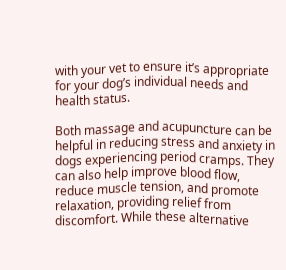with your vet to ensure it’s appropriate for your dog’s individual needs and health status.

Both massage and acupuncture can be helpful in reducing stress and anxiety in dogs experiencing period cramps. They can also help improve blood flow, reduce muscle tension, and promote relaxation, providing relief from discomfort. While these alternative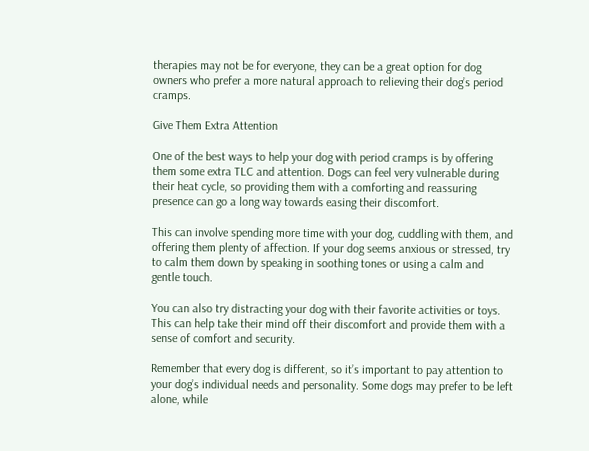therapies may not be for everyone, they can be a great option for dog owners who prefer a more natural approach to relieving their dog’s period cramps.

Give Them Extra Attention

One of the best ways to help your dog with period cramps is by offering them some extra TLC and attention. Dogs can feel very vulnerable during their heat cycle, so providing them with a comforting and reassuring presence can go a long way towards easing their discomfort.

This can involve spending more time with your dog, cuddling with them, and offering them plenty of affection. If your dog seems anxious or stressed, try to calm them down by speaking in soothing tones or using a calm and gentle touch.

You can also try distracting your dog with their favorite activities or toys. This can help take their mind off their discomfort and provide them with a sense of comfort and security.

Remember that every dog is different, so it’s important to pay attention to your dog’s individual needs and personality. Some dogs may prefer to be left alone, while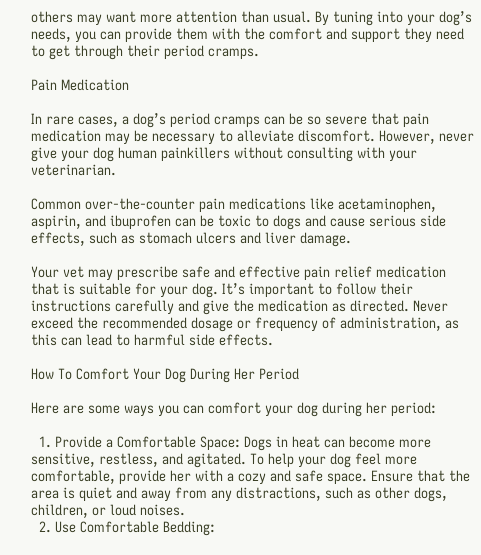others may want more attention than usual. By tuning into your dog’s needs, you can provide them with the comfort and support they need to get through their period cramps.

Pain Medication

In rare cases, a dog’s period cramps can be so severe that pain medication may be necessary to alleviate discomfort. However, never give your dog human painkillers without consulting with your veterinarian.

Common over-the-counter pain medications like acetaminophen, aspirin, and ibuprofen can be toxic to dogs and cause serious side effects, such as stomach ulcers and liver damage.

Your vet may prescribe safe and effective pain relief medication that is suitable for your dog. It’s important to follow their instructions carefully and give the medication as directed. Never exceed the recommended dosage or frequency of administration, as this can lead to harmful side effects.

How To Comfort Your Dog During Her Period

Here are some ways you can comfort your dog during her period:

  1. Provide a Comfortable Space: Dogs in heat can become more sensitive, restless, and agitated. To help your dog feel more comfortable, provide her with a cozy and safe space. Ensure that the area is quiet and away from any distractions, such as other dogs, children, or loud noises.
  2. Use Comfortable Bedding: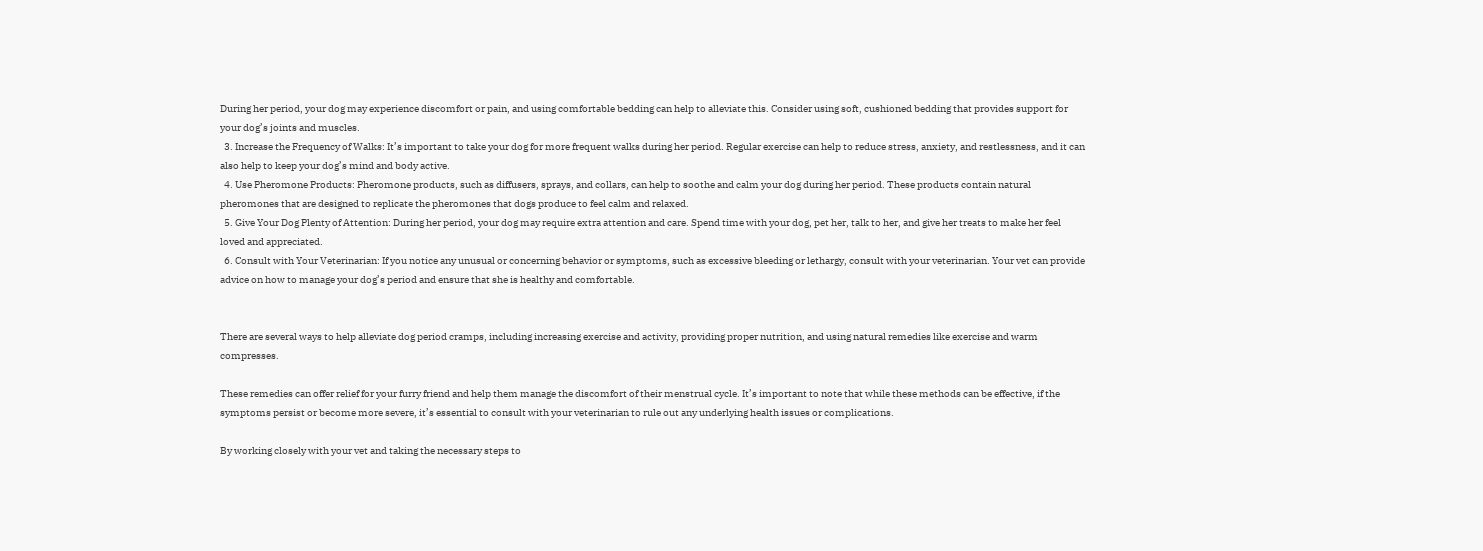During her period, your dog may experience discomfort or pain, and using comfortable bedding can help to alleviate this. Consider using soft, cushioned bedding that provides support for your dog’s joints and muscles.
  3. Increase the Frequency of Walks: It’s important to take your dog for more frequent walks during her period. Regular exercise can help to reduce stress, anxiety, and restlessness, and it can also help to keep your dog’s mind and body active.
  4. Use Pheromone Products: Pheromone products, such as diffusers, sprays, and collars, can help to soothe and calm your dog during her period. These products contain natural pheromones that are designed to replicate the pheromones that dogs produce to feel calm and relaxed.
  5. Give Your Dog Plenty of Attention: During her period, your dog may require extra attention and care. Spend time with your dog, pet her, talk to her, and give her treats to make her feel loved and appreciated.
  6. Consult with Your Veterinarian: If you notice any unusual or concerning behavior or symptoms, such as excessive bleeding or lethargy, consult with your veterinarian. Your vet can provide advice on how to manage your dog’s period and ensure that she is healthy and comfortable.


There are several ways to help alleviate dog period cramps, including increasing exercise and activity, providing proper nutrition, and using natural remedies like exercise and warm compresses.

These remedies can offer relief for your furry friend and help them manage the discomfort of their menstrual cycle. It’s important to note that while these methods can be effective, if the symptoms persist or become more severe, it’s essential to consult with your veterinarian to rule out any underlying health issues or complications.

By working closely with your vet and taking the necessary steps to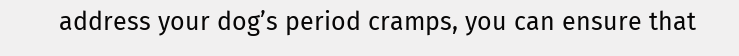address your dog’s period cramps, you can ensure that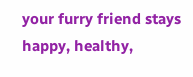your furry friend stays happy, healthy,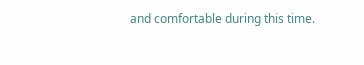and comfortable during this time.